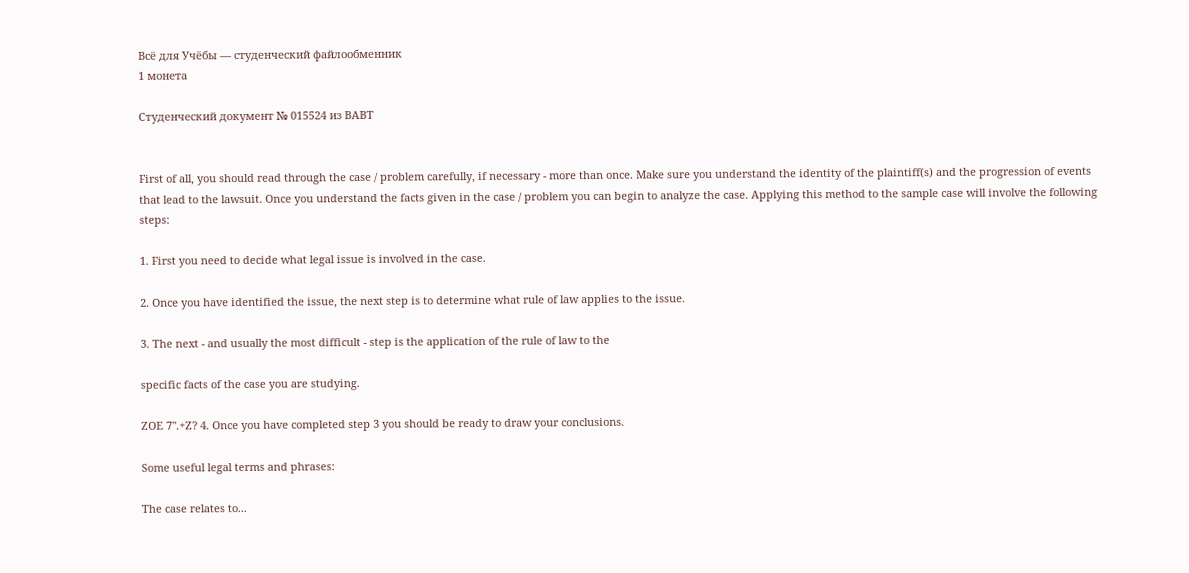Всё для Учёбы — студенческий файлообменник
1 монета

Студенческий документ № 015524 из ВАВТ


First of all, you should read through the case / problem carefully, if necessary - more than once. Make sure you understand the identity of the plaintiff(s) and the progression of events that lead to the lawsuit. Once you understand the facts given in the case / problem you can begin to analyze the case. Applying this method to the sample case will involve the following steps:

1. First you need to decide what legal issue is involved in the case.

2. Once you have identified the issue, the next step is to determine what rule of law applies to the issue.

3. The next - and usually the most difficult - step is the application of the rule of law to the

specific facts of the case you are studying.

ZOE 7".+Z? 4. Once you have completed step 3 you should be ready to draw your conclusions.

Some useful legal terms and phrases:

The case relates to...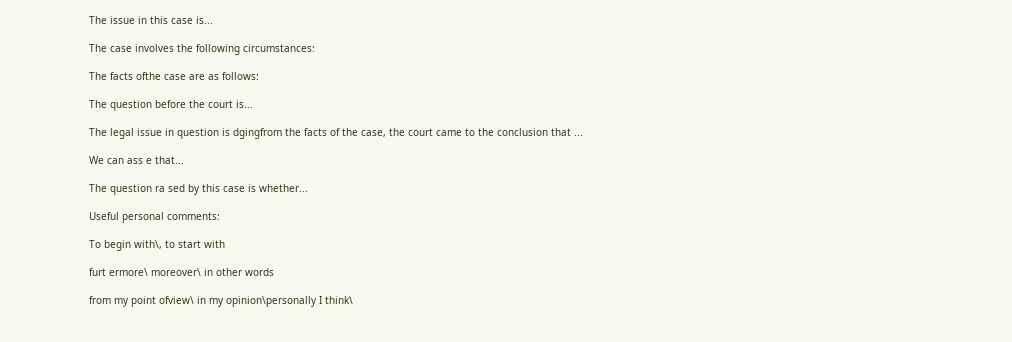The issue in this case is...

The case involves the following circumstances:

The facts ofthe case are as follows:

The question before the court is...

The legal issue in question is dgingfrom the facts of the case, the court came to the conclusion that ...

We can ass e that...

The question ra sed by this case is whether...

Useful personal comments:

To begin with\, to start with

furt ermore\ moreover\ in other words

from my point ofview\ in my opinion\personally I think\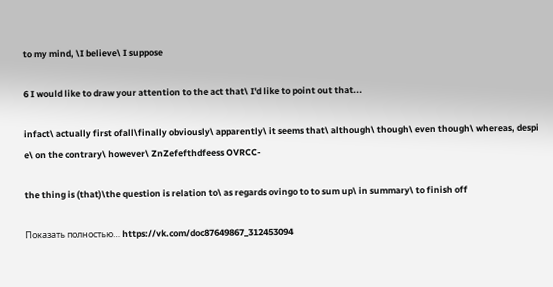to my mind, \I believe\ I suppose

6 I would like to draw your attention to the act that\ I'd like to point out that...

infact\ actually first ofall\finally obviously\ apparently\ it seems that\ although\ though\ even though\ whereas, despi e\ on the contrary\ however\ ZnZefefthdfeess OVRCC-

the thing is (that)\the question is relation to\ as regards ovingo to to sum up\ in summary\ to finish off

Показать полностью… https://vk.com/doc87649867_312453094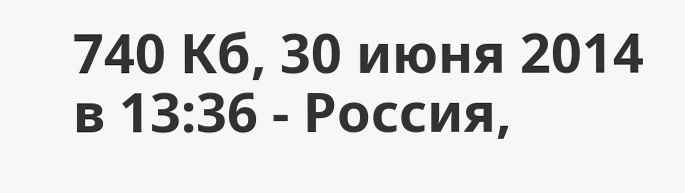740 Кб, 30 июня 2014 в 13:36 - Россия,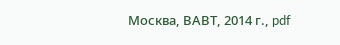Москва, ВАВТ, 2014 г., pdf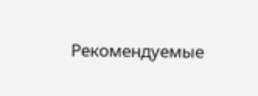Рекомендуемые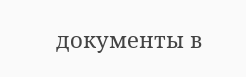документы в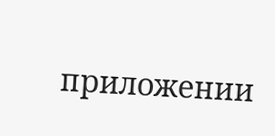приложении